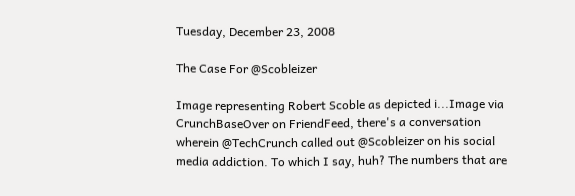Tuesday, December 23, 2008

The Case For @Scobleizer

Image representing Robert Scoble as depicted i...Image via CrunchBaseOver on FriendFeed, there's a conversation wherein @TechCrunch called out @Scobleizer on his social media addiction. To which I say, huh? The numbers that are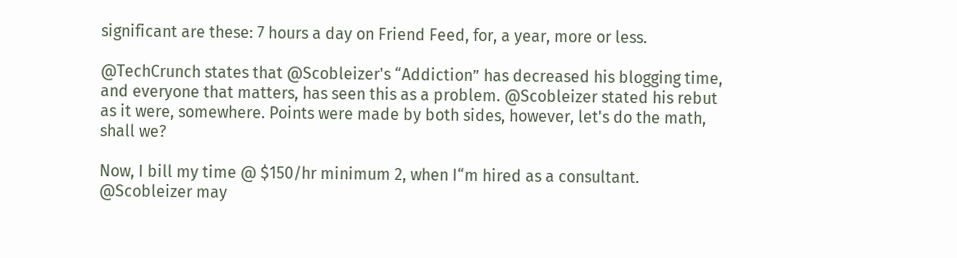significant are these: 7 hours a day on Friend Feed, for, a year, more or less.

@TechCrunch states that @Scobleizer's “Addiction” has decreased his blogging time, and everyone that matters, has seen this as a problem. @Scobleizer stated his rebut as it were, somewhere. Points were made by both sides, however, let's do the math, shall we?

Now, I bill my time @ $150/hr minimum 2, when I“m hired as a consultant. @Scobleizer may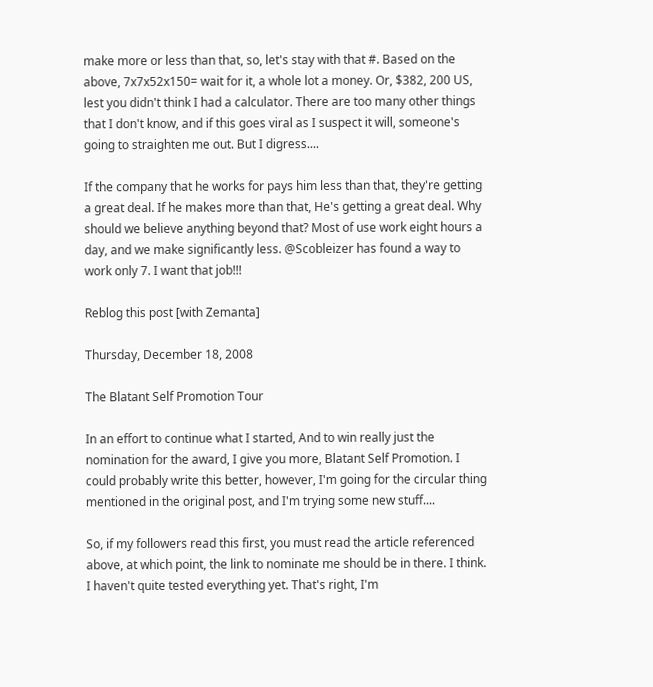make more or less than that, so, let's stay with that #. Based on the above, 7x7x52x150= wait for it, a whole lot a money. Or, $382, 200 US, lest you didn't think I had a calculator. There are too many other things that I don't know, and if this goes viral as I suspect it will, someone's going to straighten me out. But I digress....

If the company that he works for pays him less than that, they're getting a great deal. If he makes more than that, He's getting a great deal. Why should we believe anything beyond that? Most of use work eight hours a day, and we make significantly less. @Scobleizer has found a way to work only 7. I want that job!!!

Reblog this post [with Zemanta]

Thursday, December 18, 2008

The Blatant Self Promotion Tour

In an effort to continue what I started, And to win really just the nomination for the award, I give you more, Blatant Self Promotion. I could probably write this better, however, I'm going for the circular thing mentioned in the original post, and I'm trying some new stuff....

So, if my followers read this first, you must read the article referenced above, at which point, the link to nominate me should be in there. I think. I haven't quite tested everything yet. That's right, I'm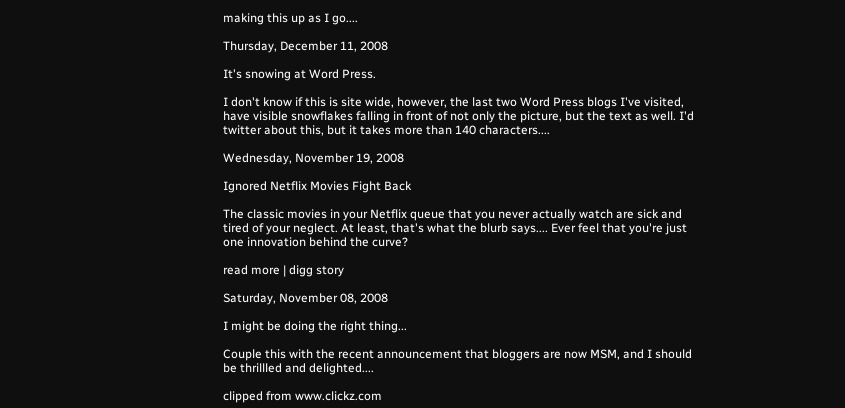making this up as I go....

Thursday, December 11, 2008

It's snowing at Word Press.

I don't know if this is site wide, however, the last two Word Press blogs I've visited, have visible snowflakes falling in front of not only the picture, but the text as well. I'd twitter about this, but it takes more than 140 characters....

Wednesday, November 19, 2008

Ignored Netflix Movies Fight Back

The classic movies in your Netflix queue that you never actually watch are sick and tired of your neglect. At least, that's what the blurb says.... Ever feel that you're just one innovation behind the curve?

read more | digg story

Saturday, November 08, 2008

I might be doing the right thing...

Couple this with the recent announcement that bloggers are now MSM, and I should be thrillled and delighted....

clipped from www.clickz.com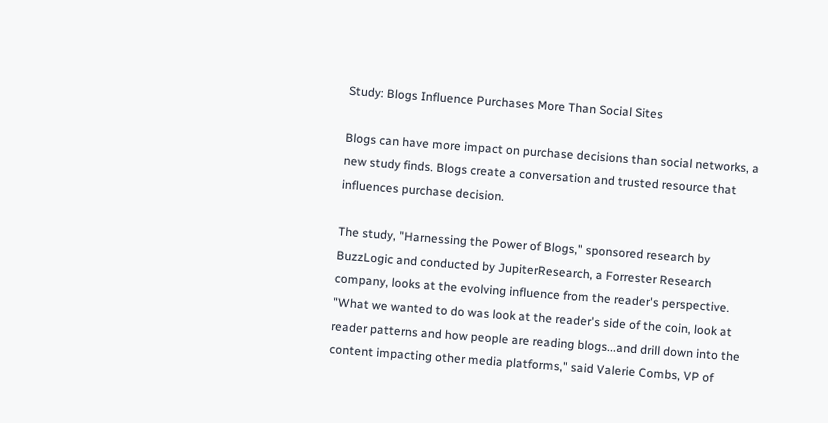Study: Blogs Influence Purchases More Than Social Sites

Blogs can have more impact on purchase decisions than social networks, a new study finds. Blogs create a conversation and trusted resource that influences purchase decision.

The study, "Harnessing the Power of Blogs," sponsored research by BuzzLogic and conducted by JupiterResearch, a Forrester Research company, looks at the evolving influence from the reader's perspective. "What we wanted to do was look at the reader's side of the coin, look at reader patterns and how people are reading blogs...and drill down into the content impacting other media platforms," said Valerie Combs, VP of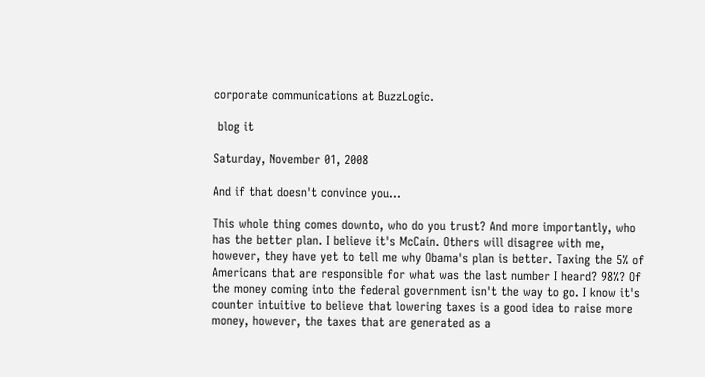corporate communications at BuzzLogic.

 blog it

Saturday, November 01, 2008

And if that doesn't convince you...

This whole thing comes downto, who do you trust? And more importantly, who has the better plan. I believe it's McCain. Others will disagree with me, however, they have yet to tell me why Obama's plan is better. Taxing the 5% of Americans that are responsible for what was the last number I heard? 98%? Of the money coming into the federal government isn't the way to go. I know it's counter intuitive to believe that lowering taxes is a good idea to raise more money, however, the taxes that are generated as a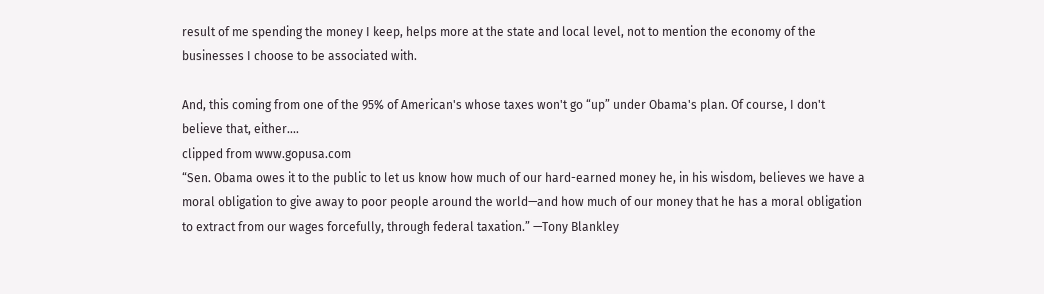result of me spending the money I keep, helps more at the state and local level, not to mention the economy of the businesses I choose to be associated with.

And, this coming from one of the 95% of American's whose taxes won't go “up” under Obama's plan. Of course, I don't believe that, either....
clipped from www.gopusa.com
“Sen. Obama owes it to the public to let us know how much of our hard-earned money he, in his wisdom, believes we have a moral obligation to give away to poor people around the world—and how much of our money that he has a moral obligation to extract from our wages forcefully, through federal taxation.” —Tony Blankley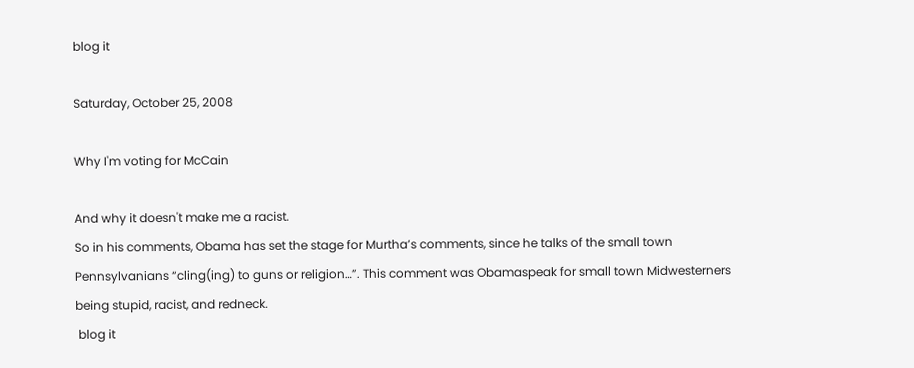blog it

Saturday, October 25, 2008

Why I'm voting for McCain

And why it doesn't make me a racist.
So in his comments, Obama has set the stage for Murtha’s comments, since he talks of the small town Pennsylvanians “cling(ing) to guns or religion…”. This comment was Obamaspeak for small town Midwesterners being stupid, racist, and redneck.
 blog it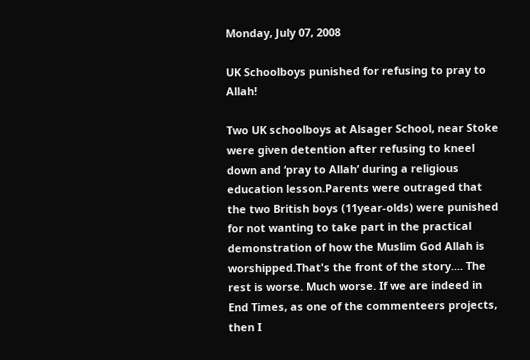Monday, July 07, 2008

UK Schoolboys punished for refusing to pray to Allah!

Two UK schoolboys at Alsager School, near Stoke were given detention after refusing to kneel down and ‘pray to Allah’ during a religious education lesson.Parents were outraged that the two British boys (11year-olds) were punished for not wanting to take part in the practical demonstration of how the Muslim God Allah is worshipped.That's the front of the story.... The rest is worse. Much worse. If we are indeed in End Times, as one of the commenteers projects, then I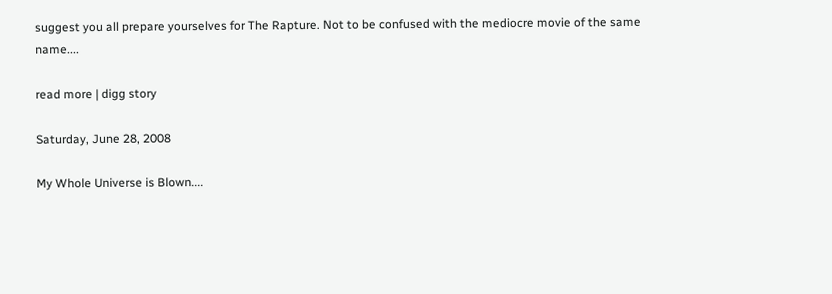suggest you all prepare yourselves for The Rapture. Not to be confused with the mediocre movie of the same name....

read more | digg story

Saturday, June 28, 2008

My Whole Universe is Blown....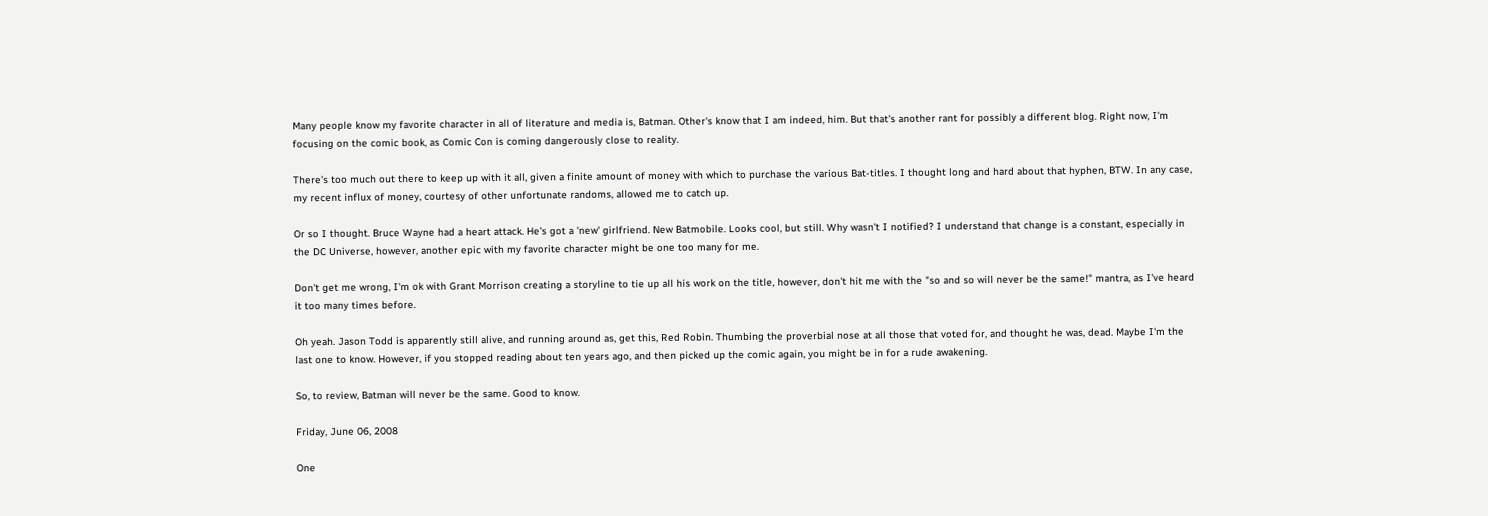Many people know my favorite character in all of literature and media is, Batman. Other's know that I am indeed, him. But that's another rant for possibly a different blog. Right now, I'm focusing on the comic book, as Comic Con is coming dangerously close to reality.

There's too much out there to keep up with it all, given a finite amount of money with which to purchase the various Bat-titles. I thought long and hard about that hyphen, BTW. In any case, my recent influx of money, courtesy of other unfortunate randoms, allowed me to catch up.

Or so I thought. Bruce Wayne had a heart attack. He's got a 'new' girlfriend. New Batmobile. Looks cool, but still. Why wasn't I notified? I understand that change is a constant, especially in the DC Universe, however, another epic with my favorite character might be one too many for me.

Don't get me wrong, I'm ok with Grant Morrison creating a storyline to tie up all his work on the title, however, don't hit me with the "so and so will never be the same!" mantra, as I've heard it too many times before.

Oh yeah. Jason Todd is apparently still alive, and running around as, get this, Red Robin. Thumbing the proverbial nose at all those that voted for, and thought he was, dead. Maybe I'm the last one to know. However, if you stopped reading about ten years ago, and then picked up the comic again, you might be in for a rude awakening.

So, to review, Batman will never be the same. Good to know.

Friday, June 06, 2008

One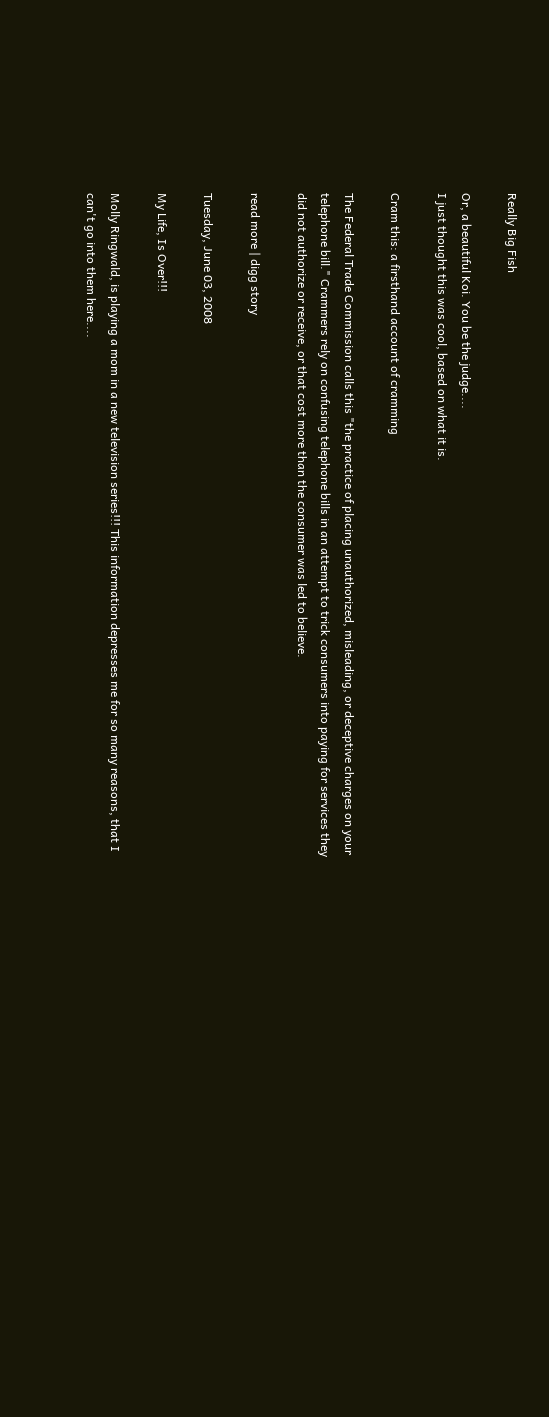Really Big Fish

Or, a beautiful Koi. You be the judge....
I just thought this was cool, based on what it is.

Cram this: a firsthand account of cramming

The Federal Trade Commission calls this "the practice of placing unauthorized, misleading, or deceptive charges on your telephone bill." Crammers rely on confusing telephone bills in an attempt to trick consumers into paying for services they did not authorize or receive, or that cost more than the consumer was led to believe.

read more | digg story

Tuesday, June 03, 2008

My Life, Is Over!!!

Molly Ringwald, is playing a mom in a new television series!!! This information depresses me for so many reasons, that I can't go into them here....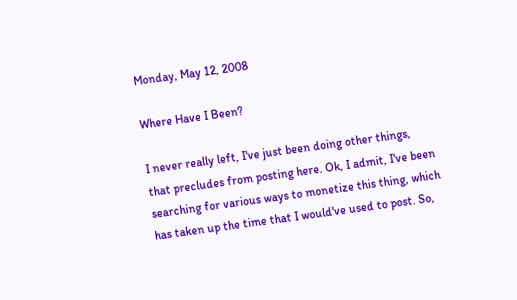Monday, May 12, 2008

Where Have I Been?

I never really left, I've just been doing other things, that precludes from posting here. Ok, I admit, I've been searching for various ways to monetize this thing, which has taken up the time that I would've used to post. So,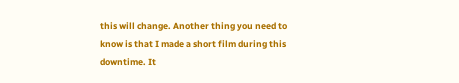this will change. Another thing you need to know is that I made a short film during this downtime. It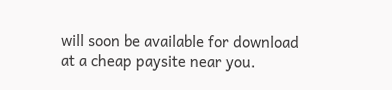will soon be available for download at a cheap paysite near you.